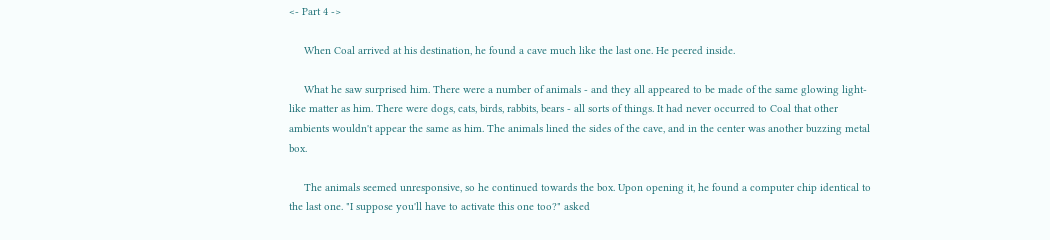<- Part 4 ->

     When Coal arrived at his destination, he found a cave much like the last one. He peered inside.

     What he saw surprised him. There were a number of animals - and they all appeared to be made of the same glowing light-like matter as him. There were dogs, cats, birds, rabbits, bears - all sorts of things. It had never occurred to Coal that other ambients wouldn't appear the same as him. The animals lined the sides of the cave, and in the center was another buzzing metal box.

     The animals seemed unresponsive, so he continued towards the box. Upon opening it, he found a computer chip identical to the last one. "I suppose you'll have to activate this one too?" asked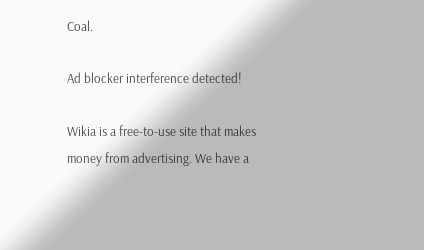Coal.

Ad blocker interference detected!

Wikia is a free-to-use site that makes money from advertising. We have a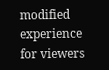modified experience for viewers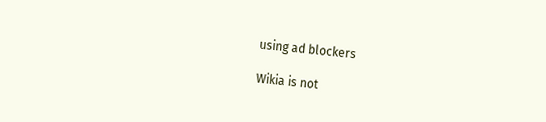using ad blockers

Wikia is not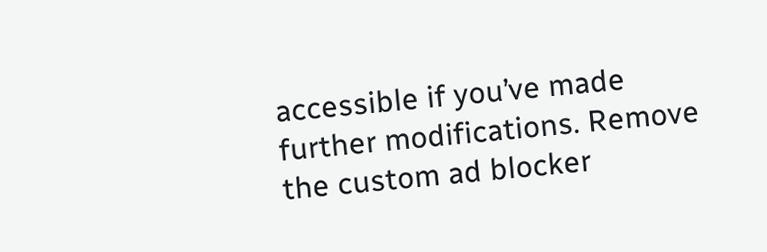accessible if you’ve made further modifications. Remove the custom ad blocker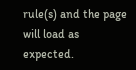rule(s) and the page will load as expected.